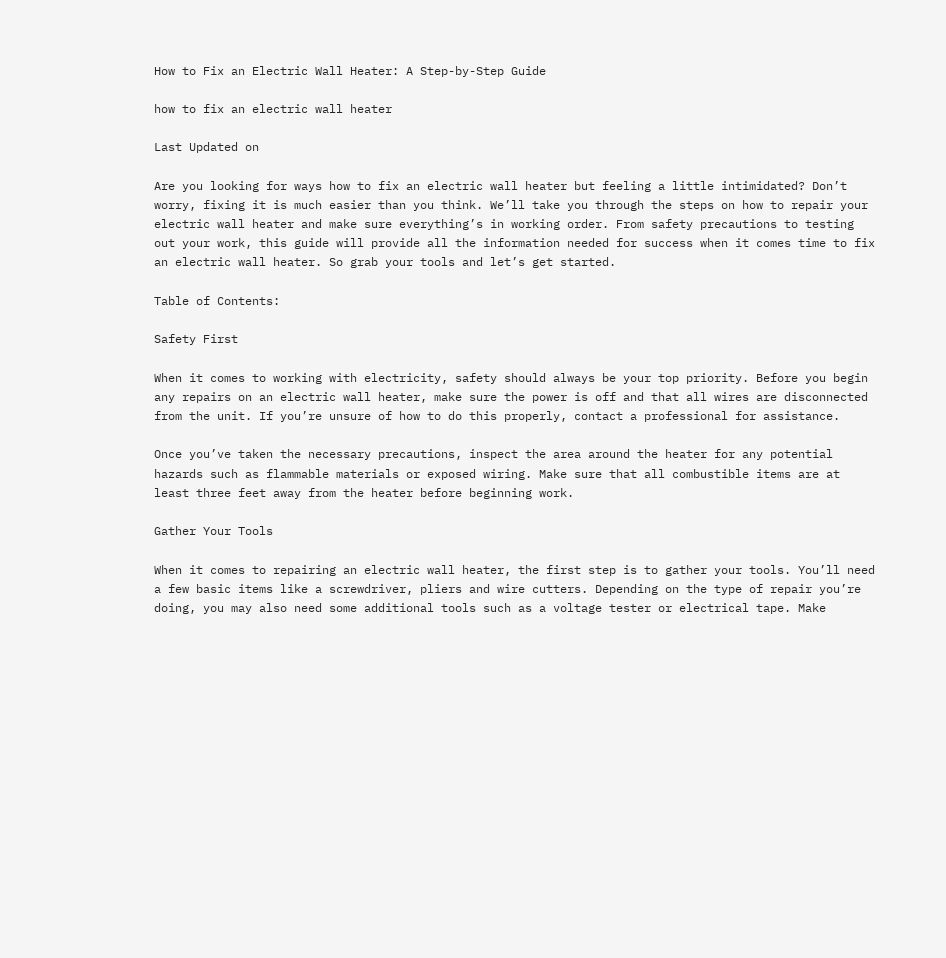How to Fix an Electric Wall Heater: A Step-by-Step Guide

how to fix an electric wall heater

Last Updated on

Are you looking for ways how to fix an electric wall heater but feeling a little intimidated? Don’t worry, fixing it is much easier than you think. We’ll take you through the steps on how to repair your electric wall heater and make sure everything’s in working order. From safety precautions to testing out your work, this guide will provide all the information needed for success when it comes time to fix an electric wall heater. So grab your tools and let’s get started.

Table of Contents:

Safety First

When it comes to working with electricity, safety should always be your top priority. Before you begin any repairs on an electric wall heater, make sure the power is off and that all wires are disconnected from the unit. If you’re unsure of how to do this properly, contact a professional for assistance.

Once you’ve taken the necessary precautions, inspect the area around the heater for any potential hazards such as flammable materials or exposed wiring. Make sure that all combustible items are at least three feet away from the heater before beginning work.

Gather Your Tools

When it comes to repairing an electric wall heater, the first step is to gather your tools. You’ll need a few basic items like a screwdriver, pliers and wire cutters. Depending on the type of repair you’re doing, you may also need some additional tools such as a voltage tester or electrical tape. Make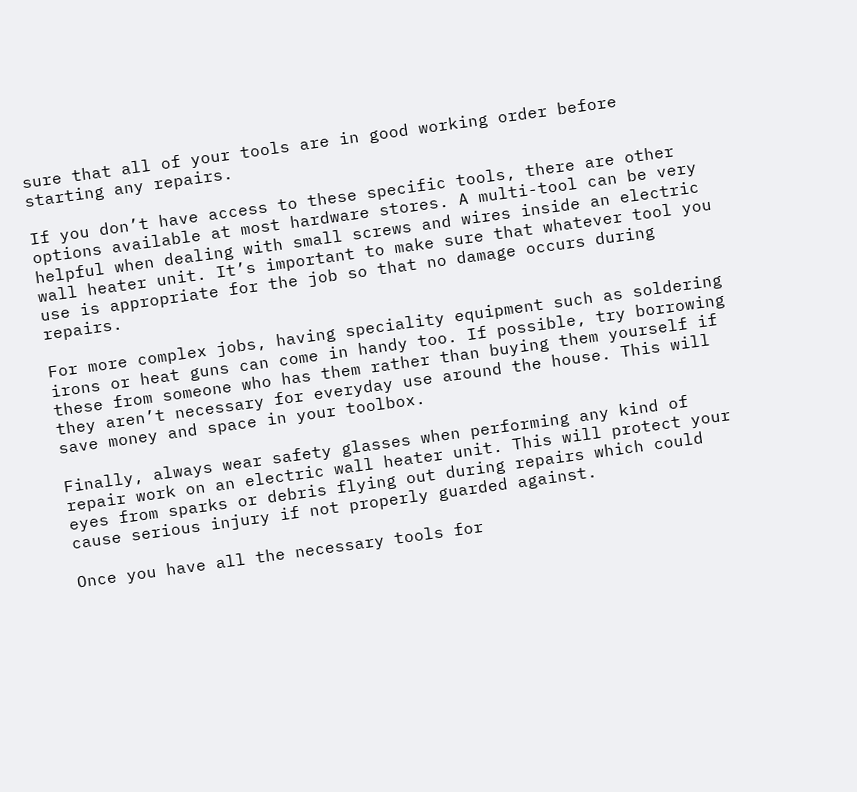sure that all of your tools are in good working order before starting any repairs.

If you don’t have access to these specific tools, there are other options available at most hardware stores. A multi-tool can be very helpful when dealing with small screws and wires inside an electric wall heater unit. It’s important to make sure that whatever tool you use is appropriate for the job so that no damage occurs during repairs.

For more complex jobs, having speciality equipment such as soldering irons or heat guns can come in handy too. If possible, try borrowing these from someone who has them rather than buying them yourself if they aren’t necessary for everyday use around the house. This will save money and space in your toolbox.

Finally, always wear safety glasses when performing any kind of repair work on an electric wall heater unit. This will protect your eyes from sparks or debris flying out during repairs which could cause serious injury if not properly guarded against.

Once you have all the necessary tools for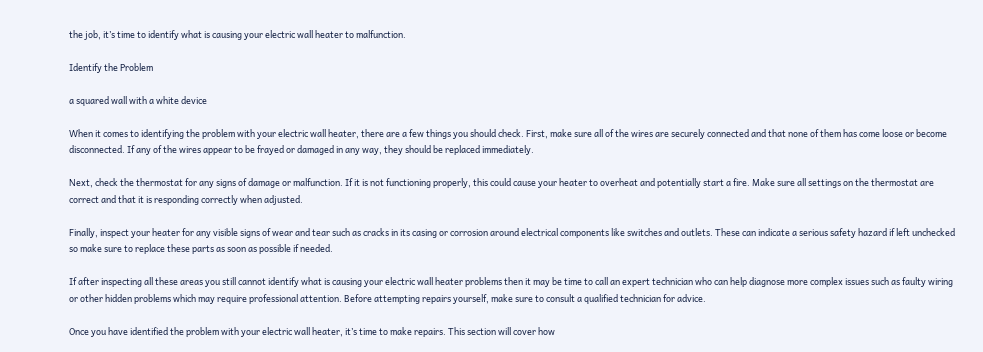the job, it’s time to identify what is causing your electric wall heater to malfunction.

Identify the Problem

a squared wall with a white device

When it comes to identifying the problem with your electric wall heater, there are a few things you should check. First, make sure all of the wires are securely connected and that none of them has come loose or become disconnected. If any of the wires appear to be frayed or damaged in any way, they should be replaced immediately.

Next, check the thermostat for any signs of damage or malfunction. If it is not functioning properly, this could cause your heater to overheat and potentially start a fire. Make sure all settings on the thermostat are correct and that it is responding correctly when adjusted.

Finally, inspect your heater for any visible signs of wear and tear such as cracks in its casing or corrosion around electrical components like switches and outlets. These can indicate a serious safety hazard if left unchecked so make sure to replace these parts as soon as possible if needed.

If after inspecting all these areas you still cannot identify what is causing your electric wall heater problems then it may be time to call an expert technician who can help diagnose more complex issues such as faulty wiring or other hidden problems which may require professional attention. Before attempting repairs yourself, make sure to consult a qualified technician for advice.

Once you have identified the problem with your electric wall heater, it’s time to make repairs. This section will cover how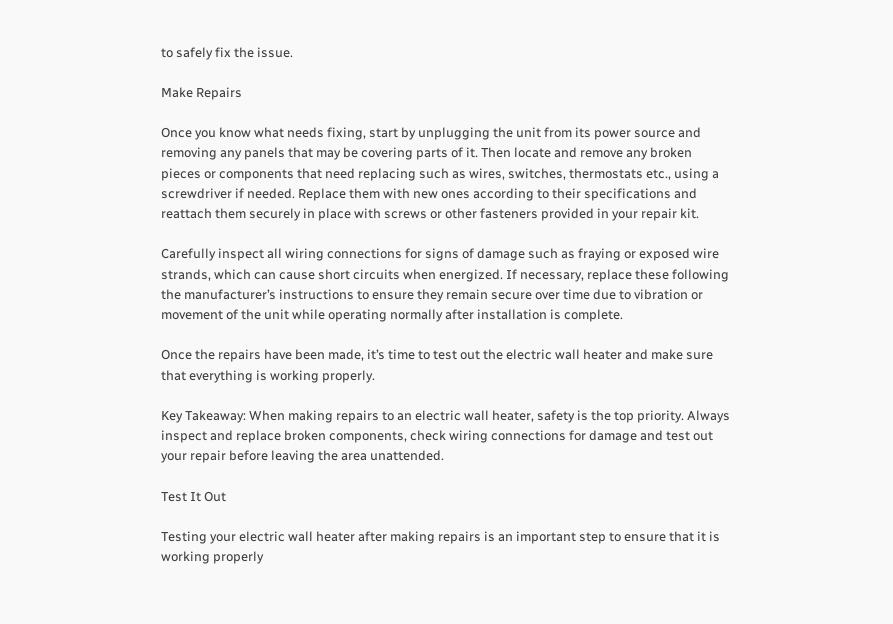to safely fix the issue.

Make Repairs

Once you know what needs fixing, start by unplugging the unit from its power source and removing any panels that may be covering parts of it. Then locate and remove any broken pieces or components that need replacing such as wires, switches, thermostats etc., using a screwdriver if needed. Replace them with new ones according to their specifications and reattach them securely in place with screws or other fasteners provided in your repair kit.

Carefully inspect all wiring connections for signs of damage such as fraying or exposed wire strands, which can cause short circuits when energized. If necessary, replace these following the manufacturer’s instructions to ensure they remain secure over time due to vibration or movement of the unit while operating normally after installation is complete.

Once the repairs have been made, it’s time to test out the electric wall heater and make sure that everything is working properly.

Key Takeaway: When making repairs to an electric wall heater, safety is the top priority. Always inspect and replace broken components, check wiring connections for damage and test out your repair before leaving the area unattended.

Test It Out

Testing your electric wall heater after making repairs is an important step to ensure that it is working properly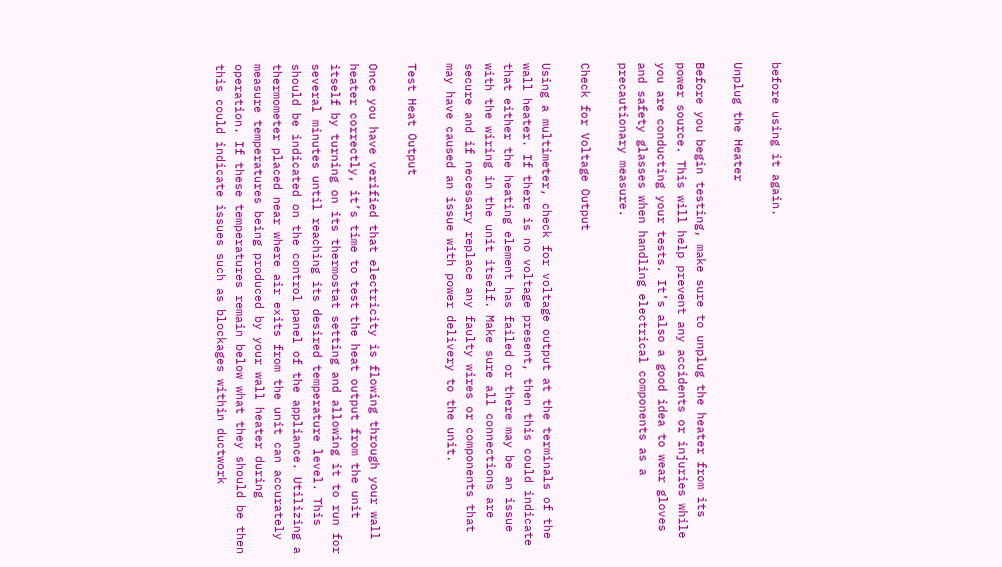before using it again.

Unplug the Heater

Before you begin testing, make sure to unplug the heater from its power source. This will help prevent any accidents or injuries while you are conducting your tests. It’s also a good idea to wear gloves and safety glasses when handling electrical components as a precautionary measure.

Check for Voltage Output

Using a multimeter, check for voltage output at the terminals of the wall heater. If there is no voltage present, then this could indicate that either the heating element has failed or there may be an issue with the wiring in the unit itself. Make sure all connections are secure and if necessary replace any faulty wires or components that may have caused an issue with power delivery to the unit.

Test Heat Output

Once you have verified that electricity is flowing through your wall heater correctly, it’s time to test the heat output from the unit itself by turning on its thermostat setting and allowing it to run for several minutes until reaching its desired temperature level. This should be indicated on the control panel of the appliance. Utilizing a thermometer placed near where air exits from the unit can accurately measure temperatures being produced by your wall heater during operation. If these temperatures remain below what they should be then this could indicate issues such as blockages within ductwork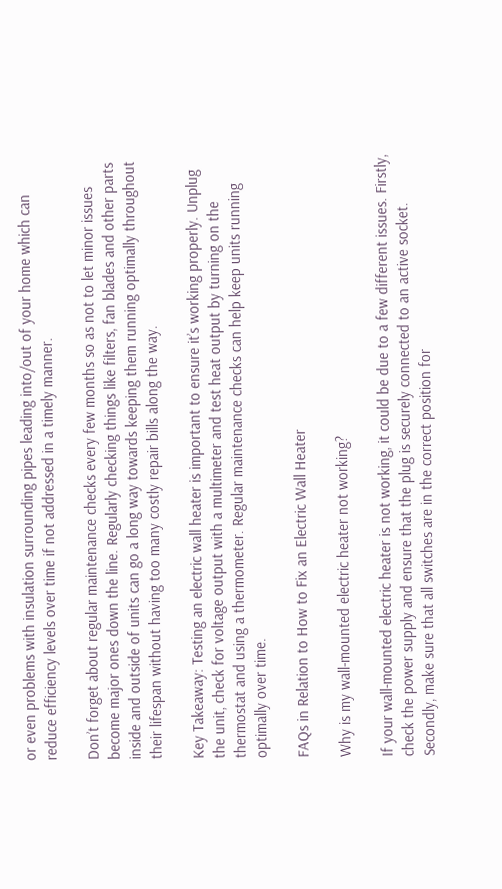or even problems with insulation surrounding pipes leading into/out of your home which can reduce efficiency levels over time if not addressed in a timely manner.

Don’t forget about regular maintenance checks every few months so as not to let minor issues become major ones down the line. Regularly checking things like filters, fan blades and other parts inside and outside of units can go a long way towards keeping them running optimally throughout their lifespan without having too many costly repair bills along the way.

Key Takeaway: Testing an electric wall heater is important to ensure it’s working properly. Unplug the unit, check for voltage output with a multimeter and test heat output by turning on the thermostat and using a thermometer. Regular maintenance checks can help keep units running optimally over time.

FAQs in Relation to How to Fix an Electric Wall Heater

Why is my wall-mounted electric heater not working?

If your wall-mounted electric heater is not working, it could be due to a few different issues. Firstly, check the power supply and ensure that the plug is securely connected to an active socket. Secondly, make sure that all switches are in the correct position for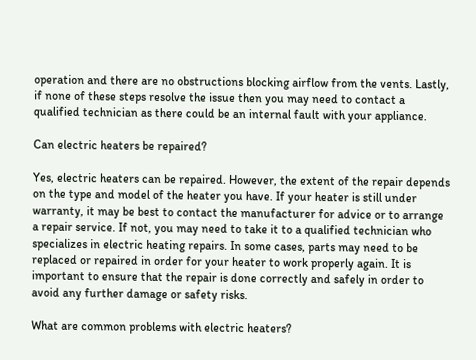operation and there are no obstructions blocking airflow from the vents. Lastly, if none of these steps resolve the issue then you may need to contact a qualified technician as there could be an internal fault with your appliance.

Can electric heaters be repaired?

Yes, electric heaters can be repaired. However, the extent of the repair depends on the type and model of the heater you have. If your heater is still under warranty, it may be best to contact the manufacturer for advice or to arrange a repair service. If not, you may need to take it to a qualified technician who specializes in electric heating repairs. In some cases, parts may need to be replaced or repaired in order for your heater to work properly again. It is important to ensure that the repair is done correctly and safely in order to avoid any further damage or safety risks.

What are common problems with electric heaters?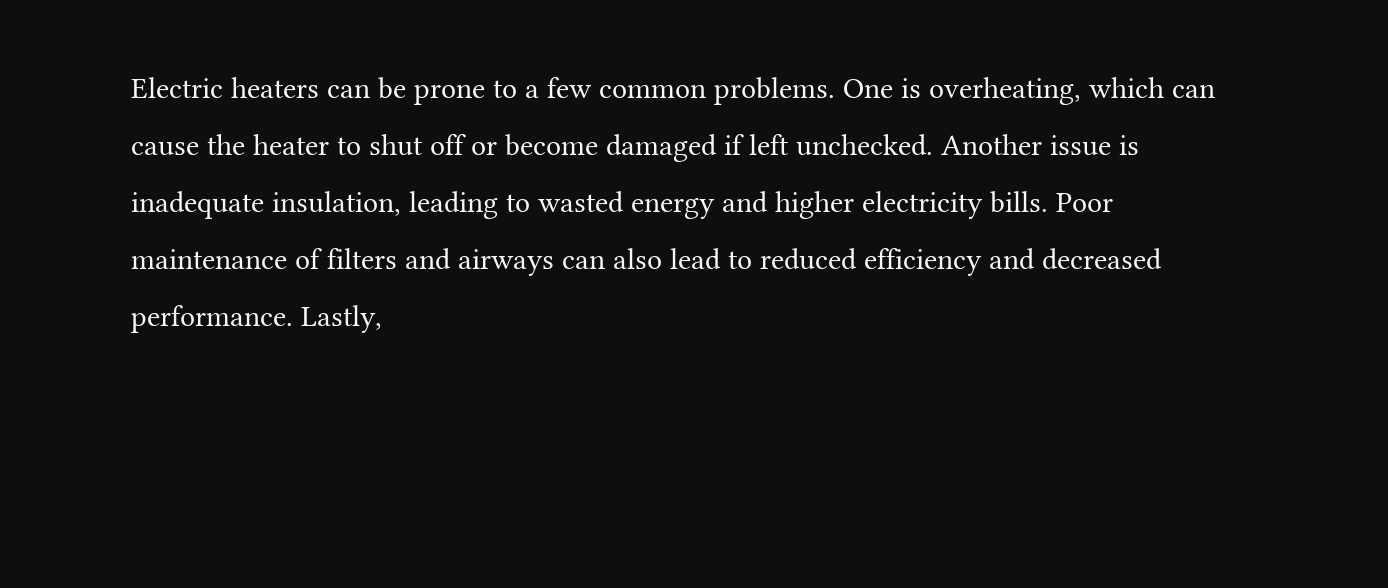Electric heaters can be prone to a few common problems. One is overheating, which can cause the heater to shut off or become damaged if left unchecked. Another issue is inadequate insulation, leading to wasted energy and higher electricity bills. Poor maintenance of filters and airways can also lead to reduced efficiency and decreased performance. Lastly,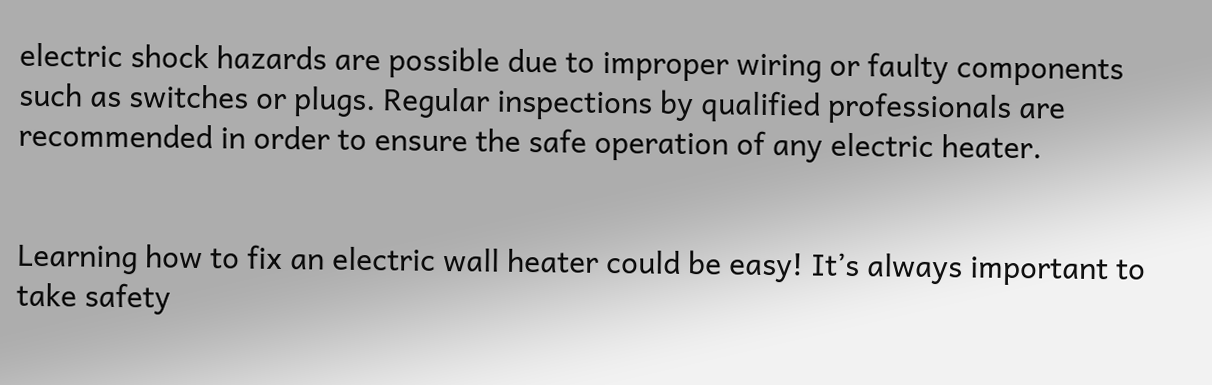electric shock hazards are possible due to improper wiring or faulty components such as switches or plugs. Regular inspections by qualified professionals are recommended in order to ensure the safe operation of any electric heater.


Learning how to fix an electric wall heater could be easy! It’s always important to take safety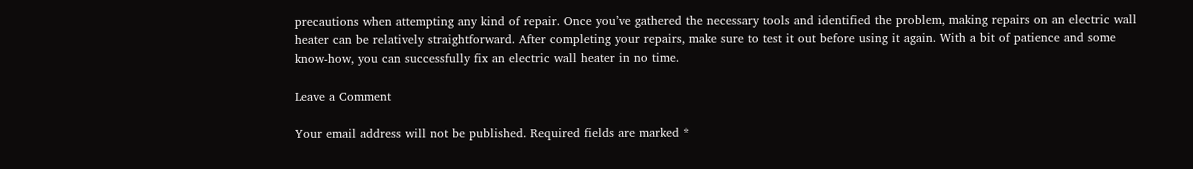precautions when attempting any kind of repair. Once you’ve gathered the necessary tools and identified the problem, making repairs on an electric wall heater can be relatively straightforward. After completing your repairs, make sure to test it out before using it again. With a bit of patience and some know-how, you can successfully fix an electric wall heater in no time.

Leave a Comment

Your email address will not be published. Required fields are marked *